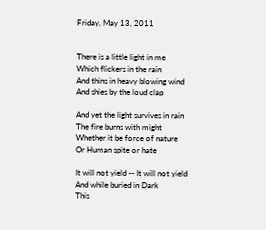Friday, May 13, 2011


There is a little light in me
Which flickers in the rain
And thins in heavy blowing wind
And shies by the loud clap

And yet the light survives in rain
The fire burns with might
Whether it be force of nature
Or Human spite or hate

It will not yield -- It will not yield
And while buried in Dark
This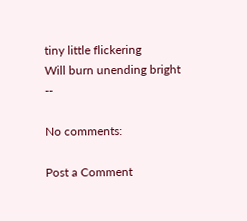tiny little flickering
Will burn unending bright --

No comments:

Post a Comment